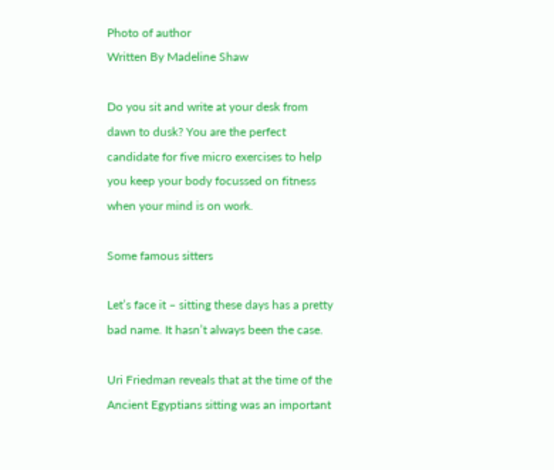Photo of author
Written By Madeline Shaw

Do you sit and write at your desk from dawn to dusk? You are the perfect candidate for five micro exercises to help you keep your body focussed on fitness when your mind is on work.

Some famous sitters

Let’s face it – sitting these days has a pretty bad name. It hasn’t always been the case.

Uri Friedman reveals that at the time of the Ancient Egyptians sitting was an important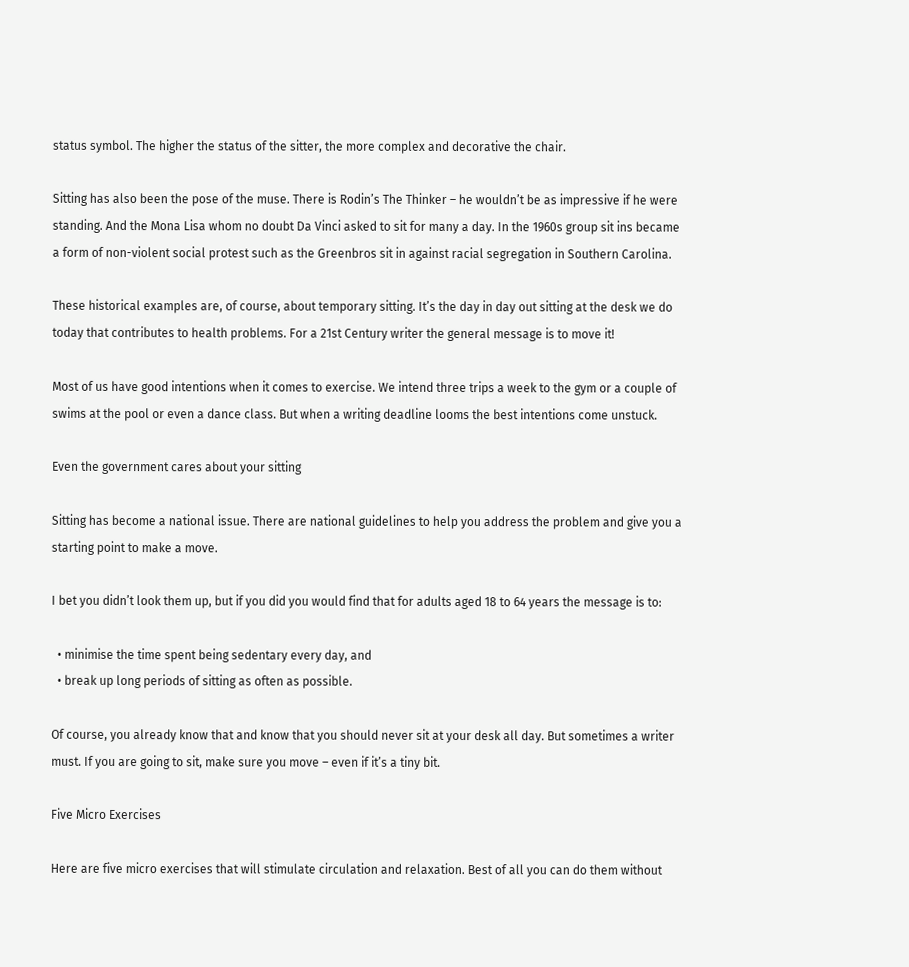status symbol. The higher the status of the sitter, the more complex and decorative the chair.

Sitting has also been the pose of the muse. There is Rodin’s The Thinker – he wouldn’t be as impressive if he were standing. And the Mona Lisa whom no doubt Da Vinci asked to sit for many a day. In the 1960s group sit ins became a form of non-violent social protest such as the Greenbros sit in against racial segregation in Southern Carolina.

These historical examples are, of course, about temporary sitting. It’s the day in day out sitting at the desk we do today that contributes to health problems. For a 21st Century writer the general message is to move it!

Most of us have good intentions when it comes to exercise. We intend three trips a week to the gym or a couple of swims at the pool or even a dance class. But when a writing deadline looms the best intentions come unstuck.

Even the government cares about your sitting

Sitting has become a national issue. There are national guidelines to help you address the problem and give you a starting point to make a move.

I bet you didn’t look them up, but if you did you would find that for adults aged 18 to 64 years the message is to:

  • minimise the time spent being sedentary every day, and
  • break up long periods of sitting as often as possible.

Of course, you already know that and know that you should never sit at your desk all day. But sometimes a writer must. If you are going to sit, make sure you move – even if it’s a tiny bit.

Five Micro Exercises

Here are five micro exercises that will stimulate circulation and relaxation. Best of all you can do them without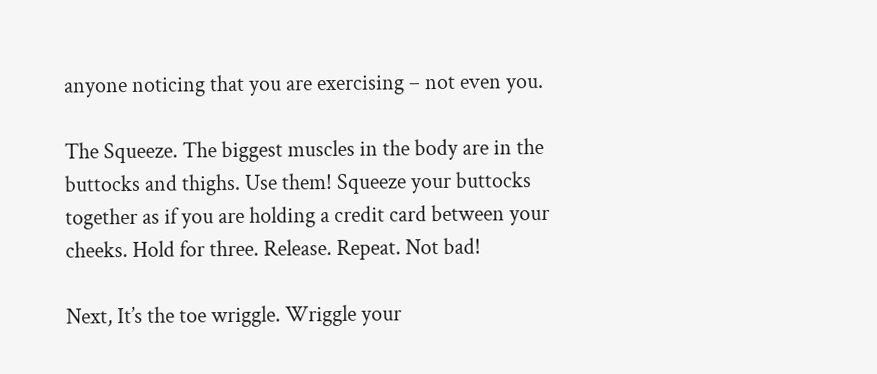anyone noticing that you are exercising – not even you.

The Squeeze. The biggest muscles in the body are in the buttocks and thighs. Use them! Squeeze your buttocks together as if you are holding a credit card between your cheeks. Hold for three. Release. Repeat. Not bad!

Next, It’s the toe wriggle. Wriggle your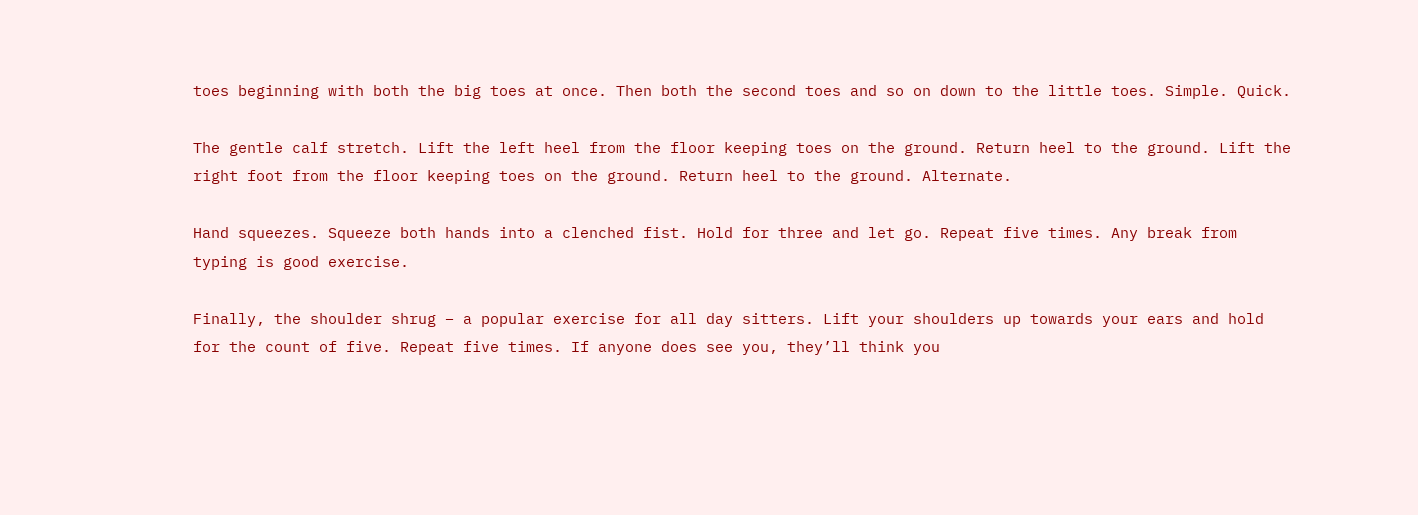toes beginning with both the big toes at once. Then both the second toes and so on down to the little toes. Simple. Quick.

The gentle calf stretch. Lift the left heel from the floor keeping toes on the ground. Return heel to the ground. Lift the right foot from the floor keeping toes on the ground. Return heel to the ground. Alternate.

Hand squeezes. Squeeze both hands into a clenched fist. Hold for three and let go. Repeat five times. Any break from typing is good exercise.

Finally, the shoulder shrug – a popular exercise for all day sitters. Lift your shoulders up towards your ears and hold for the count of five. Repeat five times. If anyone does see you, they’ll think you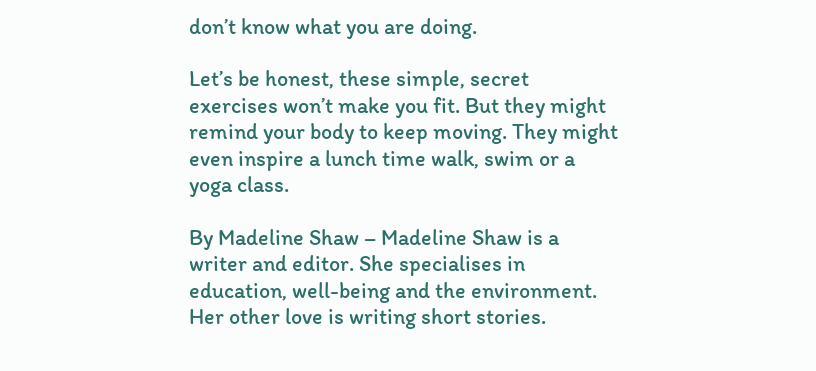don’t know what you are doing.

Let’s be honest, these simple, secret exercises won’t make you fit. But they might remind your body to keep moving. They might even inspire a lunch time walk, swim or a yoga class.

By Madeline Shaw – Madeline Shaw is a writer and editor. She specialises in education, well-being and the environment. Her other love is writing short stories.